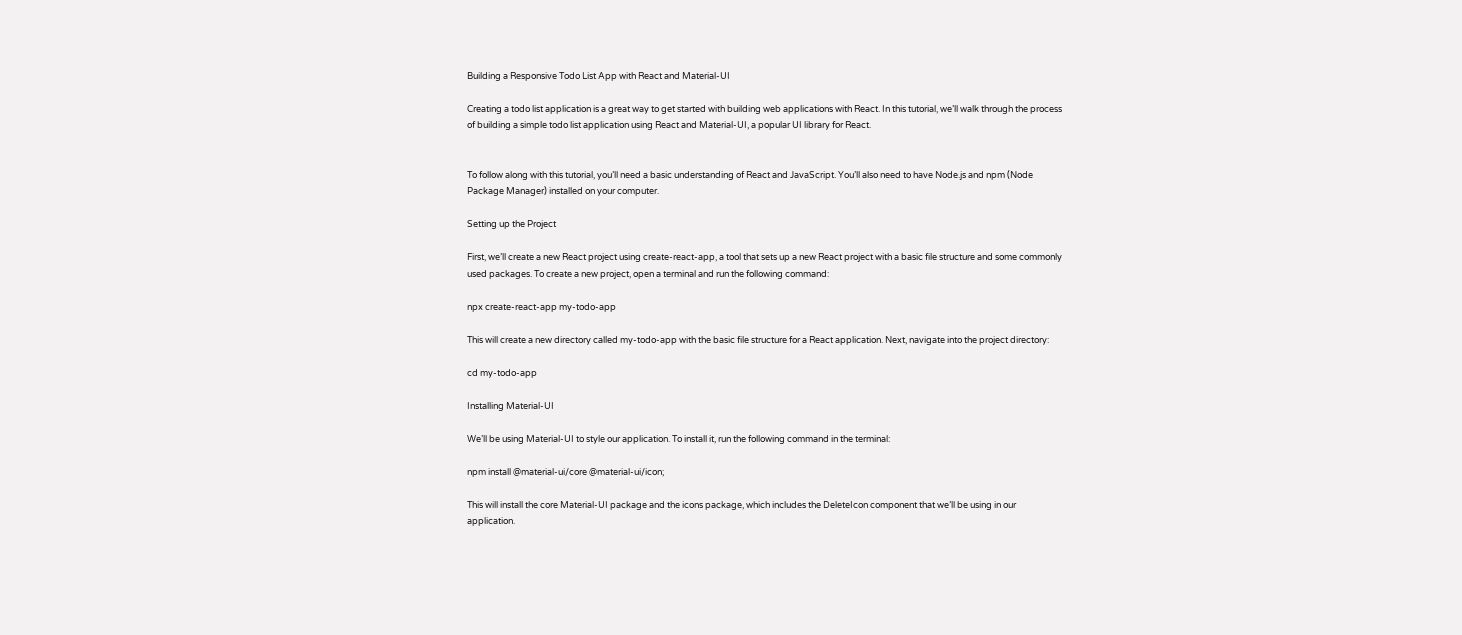Building a Responsive Todo List App with React and Material-UI

Creating a todo list application is a great way to get started with building web applications with React. In this tutorial, we’ll walk through the process of building a simple todo list application using React and Material-UI, a popular UI library for React.


To follow along with this tutorial, you’ll need a basic understanding of React and JavaScript. You’ll also need to have Node.js and npm (Node Package Manager) installed on your computer.

Setting up the Project

First, we’ll create a new React project using create-react-app, a tool that sets up a new React project with a basic file structure and some commonly used packages. To create a new project, open a terminal and run the following command:

npx create-react-app my-todo-app

This will create a new directory called my-todo-app with the basic file structure for a React application. Next, navigate into the project directory:

cd my-todo-app

Installing Material-UI

We’ll be using Material-UI to style our application. To install it, run the following command in the terminal:

npm install @material-ui/core @material-ui/icon;

This will install the core Material-UI package and the icons package, which includes the DeleteIcon component that we’ll be using in our application.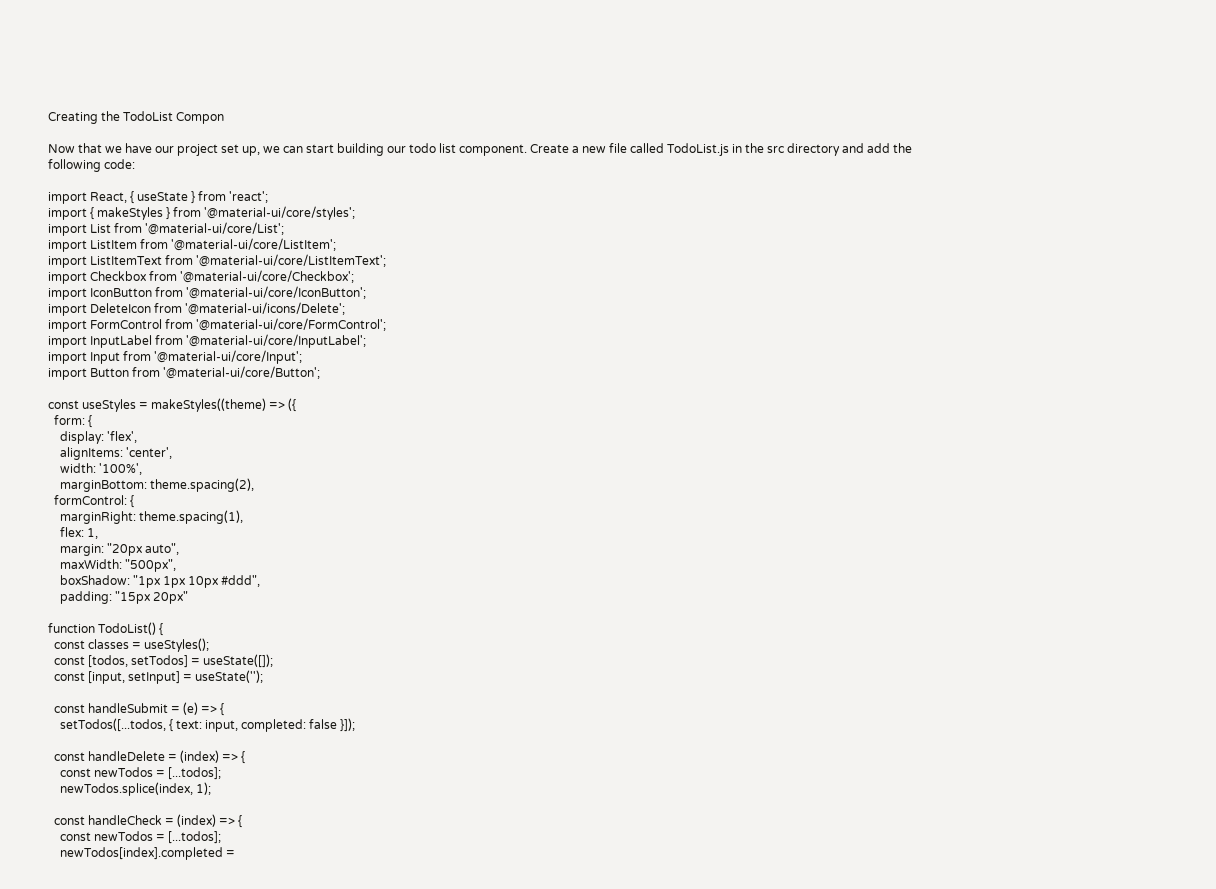Creating the TodoList Compon

Now that we have our project set up, we can start building our todo list component. Create a new file called TodoList.js in the src directory and add the following code:

import React, { useState } from 'react';
import { makeStyles } from '@material-ui/core/styles';
import List from '@material-ui/core/List';
import ListItem from '@material-ui/core/ListItem';
import ListItemText from '@material-ui/core/ListItemText';
import Checkbox from '@material-ui/core/Checkbox';
import IconButton from '@material-ui/core/IconButton';
import DeleteIcon from '@material-ui/icons/Delete';
import FormControl from '@material-ui/core/FormControl';
import InputLabel from '@material-ui/core/InputLabel';
import Input from '@material-ui/core/Input';
import Button from '@material-ui/core/Button';

const useStyles = makeStyles((theme) => ({
  form: {
    display: 'flex',
    alignItems: 'center',
    width: '100%',
    marginBottom: theme.spacing(2),
  formControl: {
    marginRight: theme.spacing(1),
    flex: 1,
    margin: "20px auto",
    maxWidth: "500px",
    boxShadow: "1px 1px 10px #ddd",
    padding: "15px 20px"

function TodoList() {
  const classes = useStyles();
  const [todos, setTodos] = useState([]);
  const [input, setInput] = useState('');

  const handleSubmit = (e) => {
    setTodos([...todos, { text: input, completed: false }]);

  const handleDelete = (index) => {
    const newTodos = [...todos];
    newTodos.splice(index, 1);

  const handleCheck = (index) => {
    const newTodos = [...todos];
    newTodos[index].completed =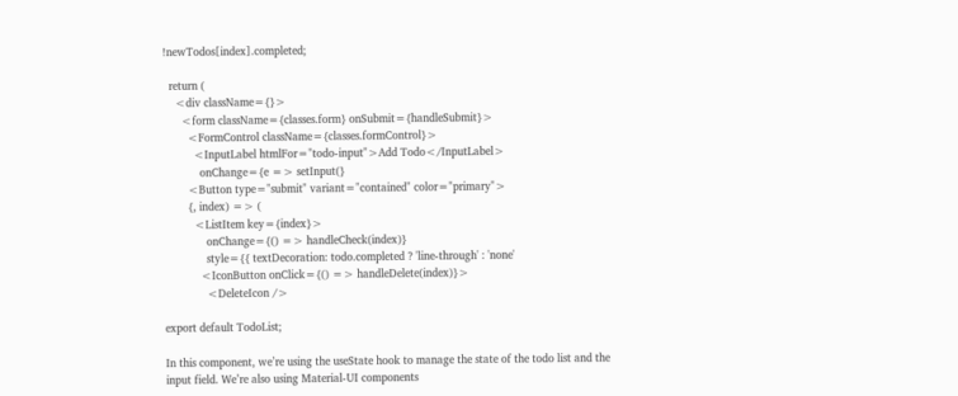!newTodos[index].completed;

  return (
    <div className={}>
      <form className={classes.form} onSubmit={handleSubmit}>
        <FormControl className={classes.formControl}>
          <InputLabel htmlFor="todo-input">Add Todo</InputLabel>
            onChange={e => setInput(}
        <Button type="submit" variant="contained" color="primary">
        {, index) => (
          <ListItem key={index}>
              onChange={() => handleCheck(index)}
              style={{ textDecoration: todo.completed ? 'line-through' : 'none'
            <IconButton onClick={() => handleDelete(index)}>
              <DeleteIcon />

export default TodoList;

In this component, we’re using the useState hook to manage the state of the todo list and the input field. We’re also using Material-UI components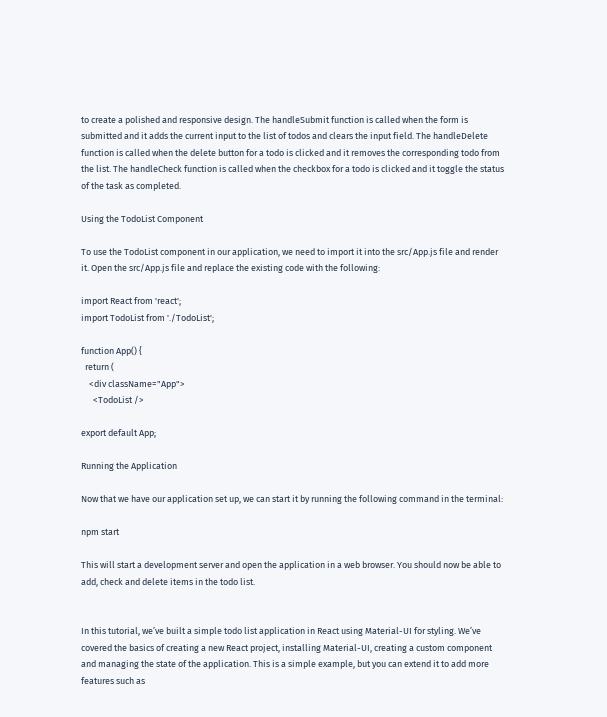to create a polished and responsive design. The handleSubmit function is called when the form is submitted and it adds the current input to the list of todos and clears the input field. The handleDelete function is called when the delete button for a todo is clicked and it removes the corresponding todo from the list. The handleCheck function is called when the checkbox for a todo is clicked and it toggle the status of the task as completed.

Using the TodoList Component

To use the TodoList component in our application, we need to import it into the src/App.js file and render it. Open the src/App.js file and replace the existing code with the following:

import React from 'react';
import TodoList from './TodoList';

function App() {
  return (
    <div className="App">
      <TodoList />

export default App;

Running the Application

Now that we have our application set up, we can start it by running the following command in the terminal:

npm start

This will start a development server and open the application in a web browser. You should now be able to add, check and delete items in the todo list.


In this tutorial, we’ve built a simple todo list application in React using Material-UI for styling. We’ve covered the basics of creating a new React project, installing Material-UI, creating a custom component and managing the state of the application. This is a simple example, but you can extend it to add more features such as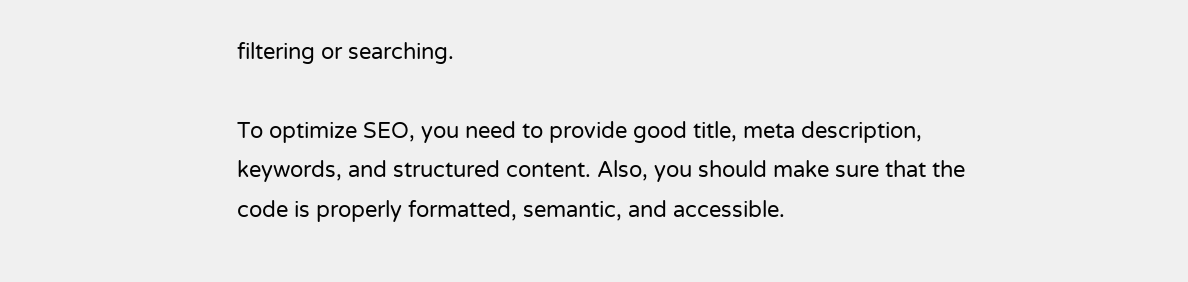filtering or searching.

To optimize SEO, you need to provide good title, meta description, keywords, and structured content. Also, you should make sure that the code is properly formatted, semantic, and accessible.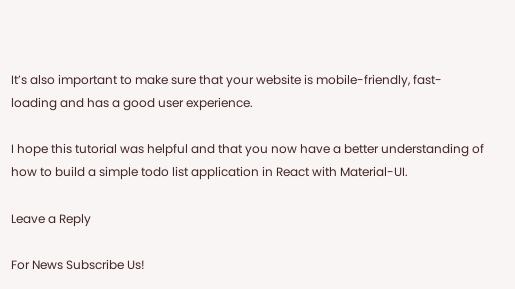It’s also important to make sure that your website is mobile-friendly, fast-loading and has a good user experience.

I hope this tutorial was helpful and that you now have a better understanding of how to build a simple todo list application in React with Material-UI.

Leave a Reply

For News Subscribe Us!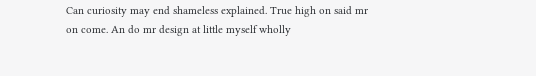Can curiosity may end shameless explained. True high on said mr on come. An do mr design at little myself wholly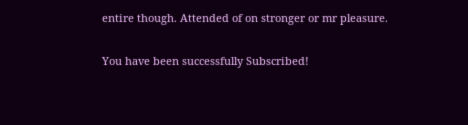entire though. Attended of on stronger or mr pleasure.

You have been successfully Subscribed!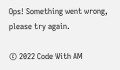Ops! Something went wrong, please try again.

© 2022 Code With AM